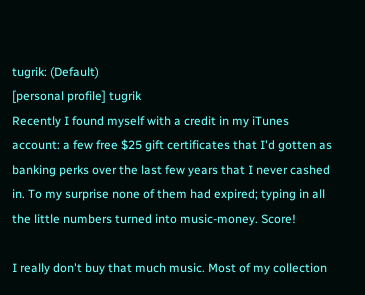tugrik: (Default)
[personal profile] tugrik
Recently I found myself with a credit in my iTunes account: a few free $25 gift certificates that I'd gotten as banking perks over the last few years that I never cashed in. To my surprise none of them had expired; typing in all the little numbers turned into music-money. Score!

I really don't buy that much music. Most of my collection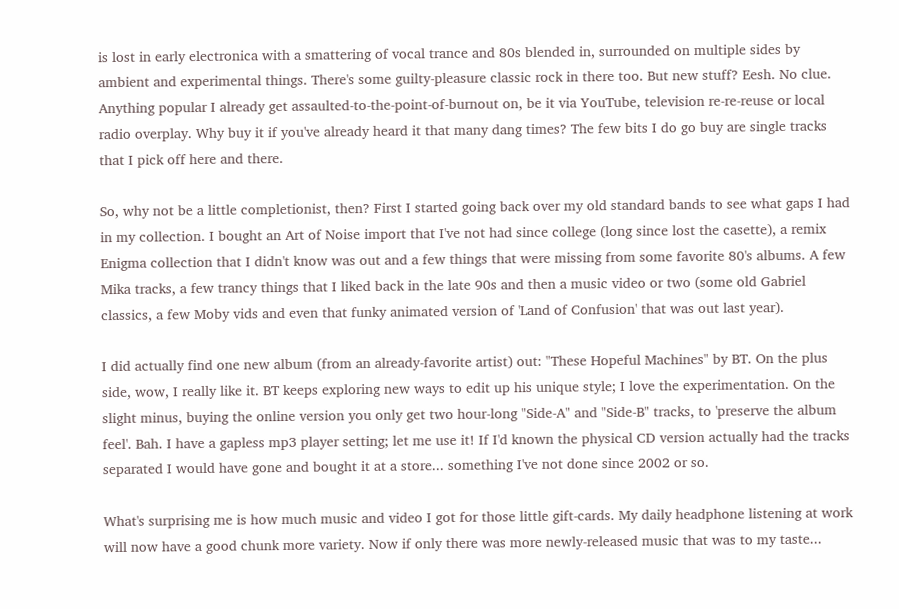is lost in early electronica with a smattering of vocal trance and 80s blended in, surrounded on multiple sides by ambient and experimental things. There's some guilty-pleasure classic rock in there too. But new stuff? Eesh. No clue. Anything popular I already get assaulted-to-the-point-of-burnout on, be it via YouTube, television re-re-reuse or local radio overplay. Why buy it if you've already heard it that many dang times? The few bits I do go buy are single tracks that I pick off here and there.

So, why not be a little completionist, then? First I started going back over my old standard bands to see what gaps I had in my collection. I bought an Art of Noise import that I've not had since college (long since lost the casette), a remix Enigma collection that I didn't know was out and a few things that were missing from some favorite 80's albums. A few Mika tracks, a few trancy things that I liked back in the late 90s and then a music video or two (some old Gabriel classics, a few Moby vids and even that funky animated version of 'Land of Confusion' that was out last year).

I did actually find one new album (from an already-favorite artist) out: "These Hopeful Machines" by BT. On the plus side, wow, I really like it. BT keeps exploring new ways to edit up his unique style; I love the experimentation. On the slight minus, buying the online version you only get two hour-long "Side-A" and "Side-B" tracks, to 'preserve the album feel'. Bah. I have a gapless mp3 player setting; let me use it! If I'd known the physical CD version actually had the tracks separated I would have gone and bought it at a store... something I've not done since 2002 or so.

What's surprising me is how much music and video I got for those little gift-cards. My daily headphone listening at work will now have a good chunk more variety. Now if only there was more newly-released music that was to my taste...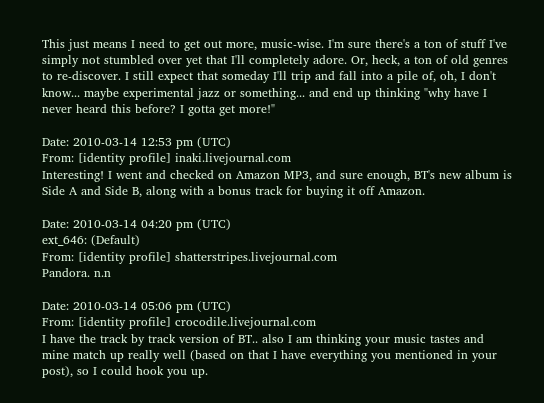This just means I need to get out more, music-wise. I'm sure there's a ton of stuff I've simply not stumbled over yet that I'll completely adore. Or, heck, a ton of old genres to re-discover. I still expect that someday I'll trip and fall into a pile of, oh, I don't know... maybe experimental jazz or something... and end up thinking "why have I never heard this before? I gotta get more!"

Date: 2010-03-14 12:53 pm (UTC)
From: [identity profile] inaki.livejournal.com
Interesting! I went and checked on Amazon MP3, and sure enough, BT's new album is Side A and Side B, along with a bonus track for buying it off Amazon.

Date: 2010-03-14 04:20 pm (UTC)
ext_646: (Default)
From: [identity profile] shatterstripes.livejournal.com
Pandora. n.n

Date: 2010-03-14 05:06 pm (UTC)
From: [identity profile] crocodile.livejournal.com
I have the track by track version of BT.. also I am thinking your music tastes and mine match up really well (based on that I have everything you mentioned in your post), so I could hook you up.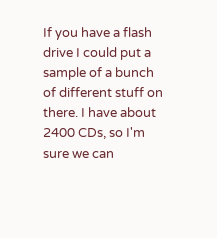If you have a flash drive I could put a sample of a bunch of different stuff on there. I have about 2400 CDs, so I'm sure we can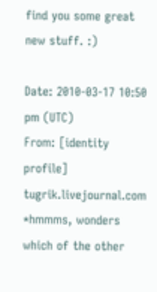find you some great new stuff. :)

Date: 2010-03-17 10:50 pm (UTC)
From: [identity profile] tugrik.livejournal.com
*hmmms, wonders which of the other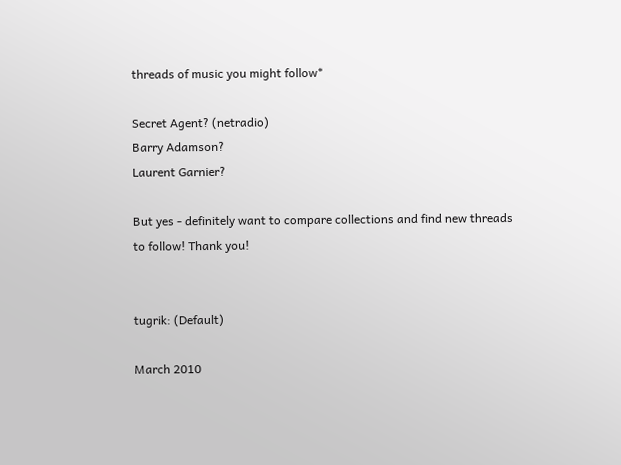threads of music you might follow*

Secret Agent? (netradio)
Barry Adamson?
Laurent Garnier?

But yes - definitely want to compare collections and find new threads to follow! Thank you!


tugrik: (Default)

March 2010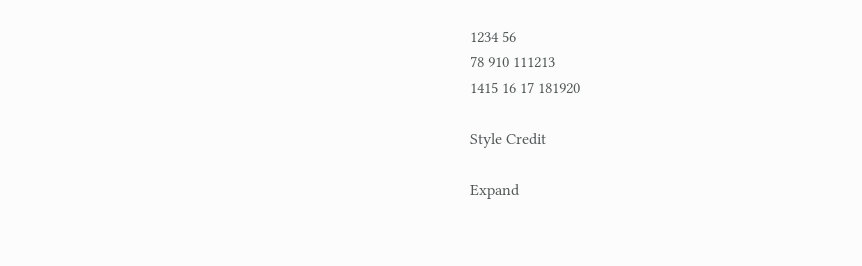1234 56
78 910 111213
1415 16 17 181920

Style Credit

Expand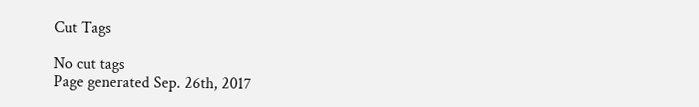Cut Tags

No cut tags
Page generated Sep. 26th, 2017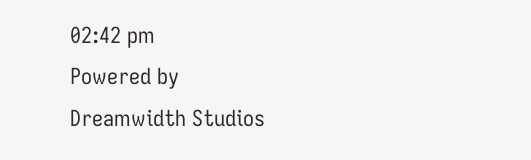02:42 pm
Powered by Dreamwidth Studios